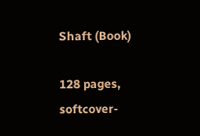Shaft (Book)

128 pages, softcover-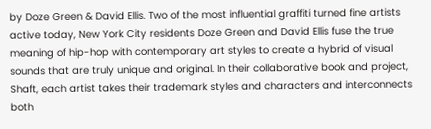by Doze Green & David Ellis. Two of the most influential graffiti turned fine artists active today, New York City residents Doze Green and David Ellis fuse the true meaning of hip-hop with contemporary art styles to create a hybrid of visual sounds that are truly unique and original. In their collaborative book and project, Shaft, each artist takes their trademark styles and characters and interconnects both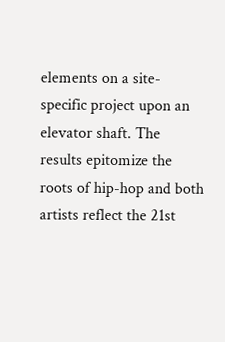elements on a site-specific project upon an elevator shaft. The results epitomize the roots of hip-hop and both artists reflect the 21st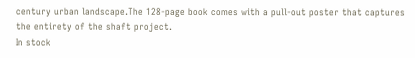century urban landscape.The 128-page book comes with a pull-out poster that captures the entirety of the shaft project.
In stock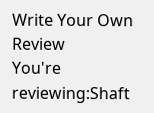Write Your Own Review
You're reviewing:Shaft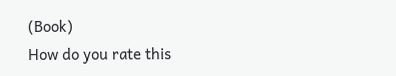(Book)
How do you rate this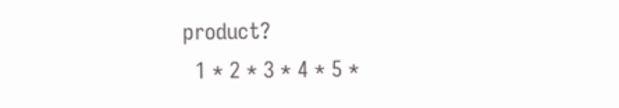product?
  1 * 2 * 3 * 4 * 5 *